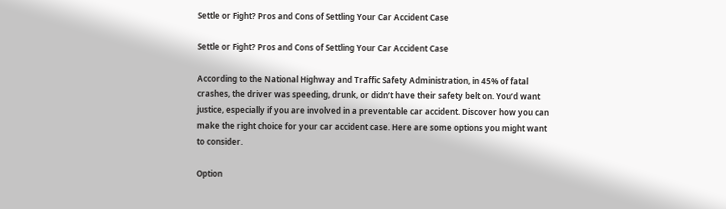Settle or Fight? Pros and Cons of Settling Your Car Accident Case

Settle or Fight? Pros and Cons of Settling Your Car Accident Case

According to the National Highway and Traffic Safety Administration, in 45% of fatal crashes, the driver was speeding, drunk, or didn’t have their safety belt on. You’d want justice, especially if you are involved in a preventable car accident. Discover how you can make the right choice for your car accident case. Here are some options you might want to consider.

Option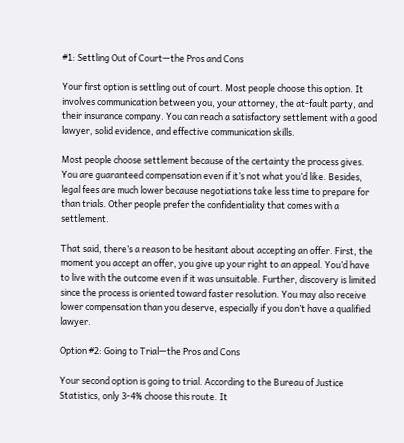#1: Settling Out of Court—the Pros and Cons

Your first option is settling out of court. Most people choose this option. It involves communication between you, your attorney, the at-fault party, and their insurance company. You can reach a satisfactory settlement with a good lawyer, solid evidence, and effective communication skills.

Most people choose settlement because of the certainty the process gives.  You are guaranteed compensation even if it’s not what you’d like. Besides, legal fees are much lower because negotiations take less time to prepare for than trials. Other people prefer the confidentiality that comes with a settlement.

That said, there’s a reason to be hesitant about accepting an offer. First, the moment you accept an offer, you give up your right to an appeal. You’d have to live with the outcome even if it was unsuitable. Further, discovery is limited since the process is oriented toward faster resolution. You may also receive lower compensation than you deserve, especially if you don’t have a qualified lawyer.

Option #2: Going to Trial—the Pros and Cons

Your second option is going to trial. According to the Bureau of Justice Statistics, only 3-4% choose this route. It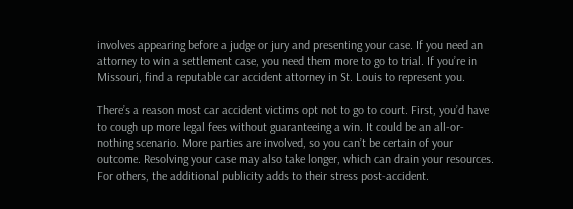involves appearing before a judge or jury and presenting your case. If you need an attorney to win a settlement case, you need them more to go to trial. If you’re in Missouri, find a reputable car accident attorney in St. Louis to represent you.

There’s a reason most car accident victims opt not to go to court. First, you’d have to cough up more legal fees without guaranteeing a win. It could be an all-or-nothing scenario. More parties are involved, so you can’t be certain of your outcome. Resolving your case may also take longer, which can drain your resources. For others, the additional publicity adds to their stress post-accident.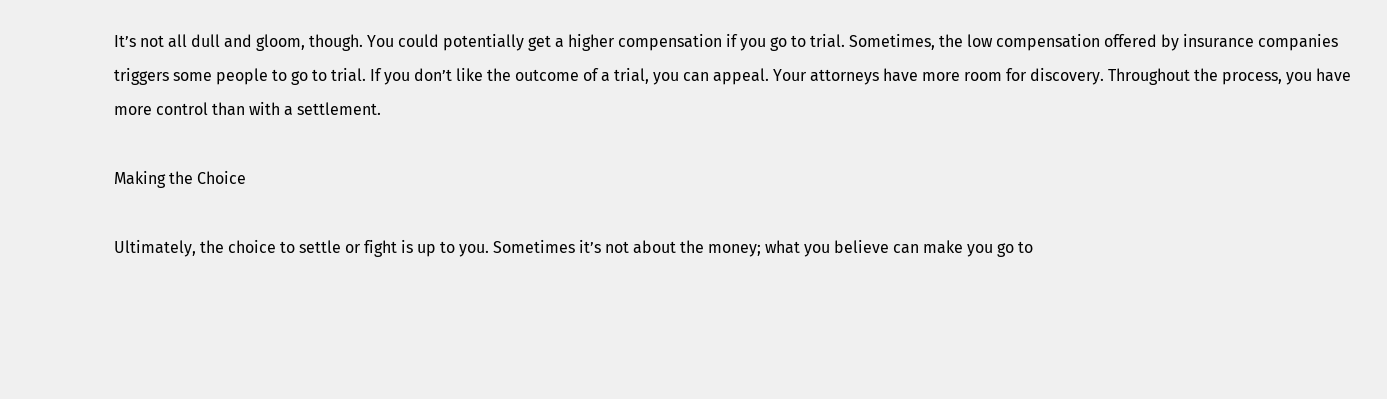It’s not all dull and gloom, though. You could potentially get a higher compensation if you go to trial. Sometimes, the low compensation offered by insurance companies triggers some people to go to trial. If you don’t like the outcome of a trial, you can appeal. Your attorneys have more room for discovery. Throughout the process, you have more control than with a settlement.

Making the Choice

Ultimately, the choice to settle or fight is up to you. Sometimes it’s not about the money; what you believe can make you go to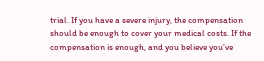trial. If you have a severe injury, the compensation should be enough to cover your medical costs. If the compensation is enough, and you believe you’ve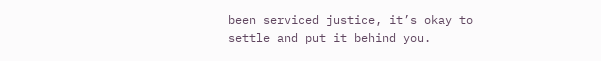been serviced justice, it’s okay to settle and put it behind you.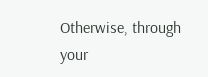Otherwise, through your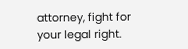attorney, fight for your legal right.